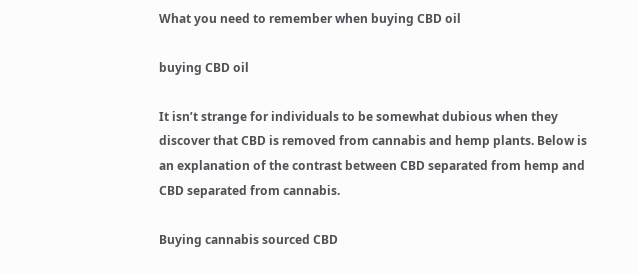What you need to remember when buying CBD oil

buying CBD oil

It isn’t strange for individuals to be somewhat dubious when they discover that CBD is removed from cannabis and hemp plants. Below is an explanation of the contrast between CBD separated from hemp and CBD separated from cannabis.

Buying cannabis sourced CBD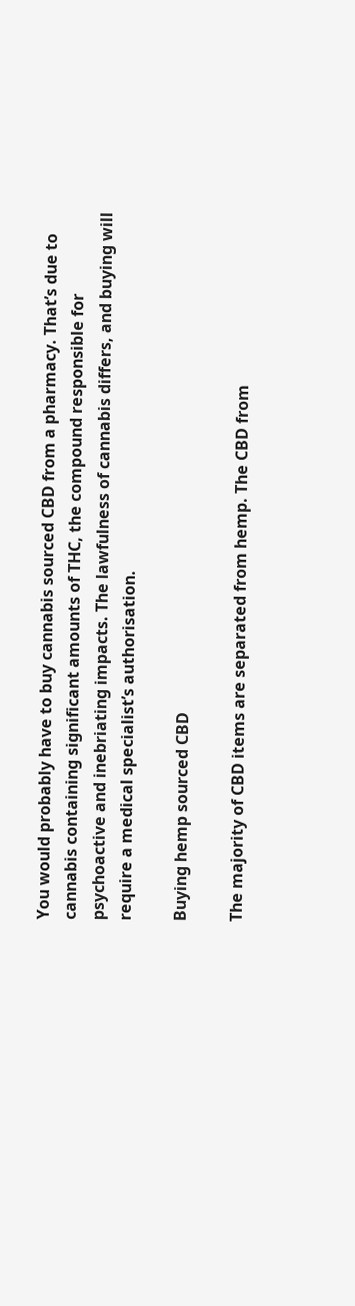You would probably have to buy cannabis sourced CBD from a pharmacy. That’s due to cannabis containing significant amounts of THC, the compound responsible for psychoactive and inebriating impacts. The lawfulness of cannabis differs, and buying will require a medical specialist’s authorisation.

Buying hemp sourced CBD

The majority of CBD items are separated from hemp. The CBD from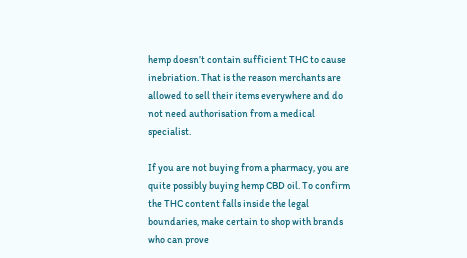hemp doesn’t contain sufficient THC to cause inebriation. That is the reason merchants are allowed to sell their items everywhere and do not need authorisation from a medical specialist.

If you are not buying from a pharmacy, you are quite possibly buying hemp CBD oil. To confirm the THC content falls inside the legal boundaries, make certain to shop with brands who can prove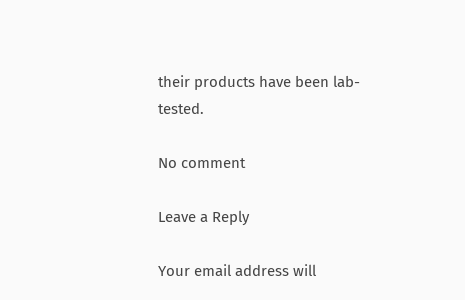their products have been lab-tested.

No comment

Leave a Reply

Your email address will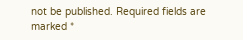not be published. Required fields are marked *